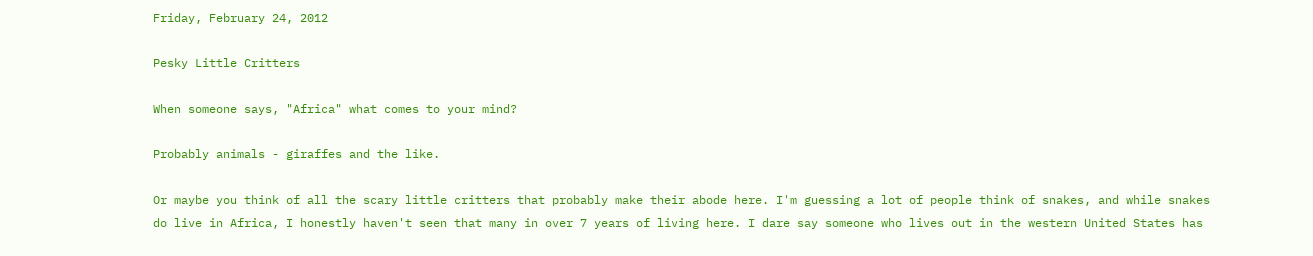Friday, February 24, 2012

Pesky Little Critters

When someone says, "Africa" what comes to your mind?

Probably animals - giraffes and the like.

Or maybe you think of all the scary little critters that probably make their abode here. I'm guessing a lot of people think of snakes, and while snakes do live in Africa, I honestly haven't seen that many in over 7 years of living here. I dare say someone who lives out in the western United States has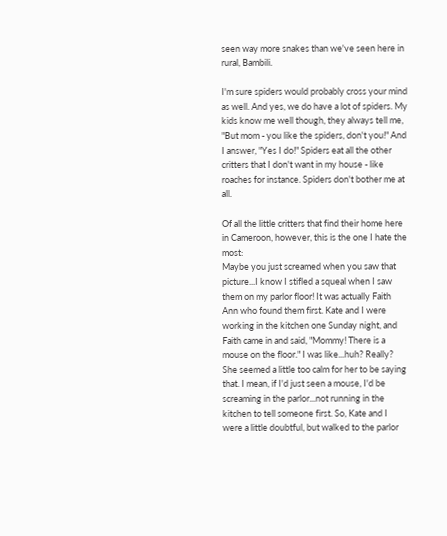seen way more snakes than we've seen here in rural, Bambili.

I'm sure spiders would probably cross your mind as well. And yes, we do have a lot of spiders. My kids know me well though, they always tell me, "But mom - you like the spiders, don't you!" And I answer, "Yes I do!" Spiders eat all the other critters that I don't want in my house - like roaches for instance. Spiders don't bother me at all.

Of all the little critters that find their home here in Cameroon, however, this is the one I hate the most:
Maybe you just screamed when you saw that picture...I know I stifled a squeal when I saw them on my parlor floor! It was actually Faith Ann who found them first. Kate and I were working in the kitchen one Sunday night, and Faith came in and said, "Mommy! There is a mouse on the floor." I was like...huh? Really? She seemed a little too calm for her to be saying that. I mean, if I'd just seen a mouse, I'd be screaming in the parlor...not running in the kitchen to tell someone first. So, Kate and I were a little doubtful, but walked to the parlor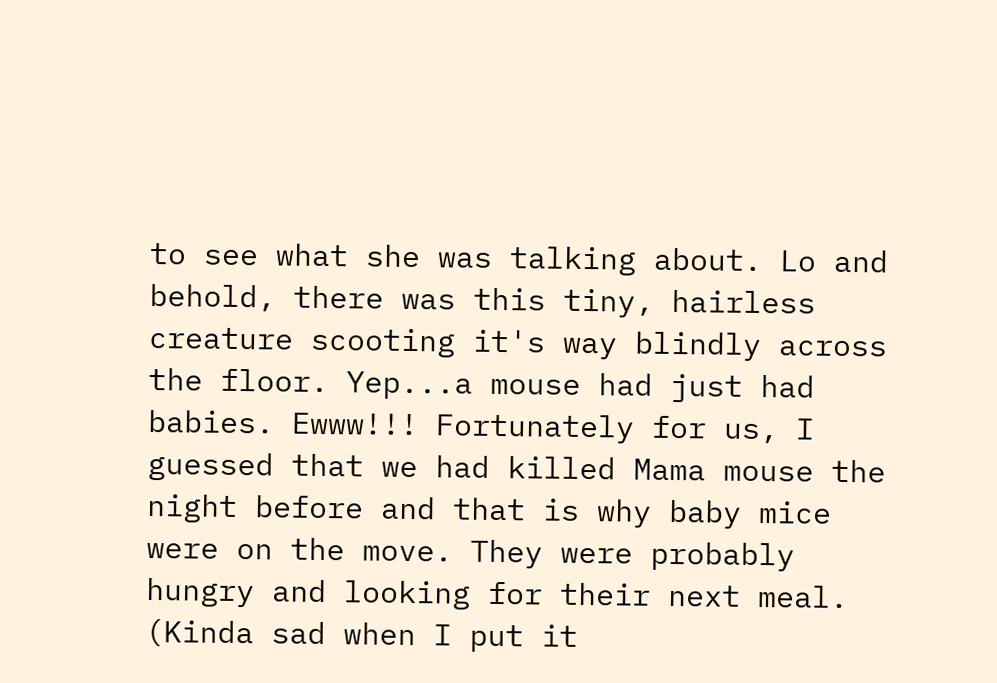to see what she was talking about. Lo and behold, there was this tiny, hairless creature scooting it's way blindly across the floor. Yep...a mouse had just had babies. Ewww!!! Fortunately for us, I guessed that we had killed Mama mouse the night before and that is why baby mice were on the move. They were probably hungry and looking for their next meal. (Kinda sad when I put it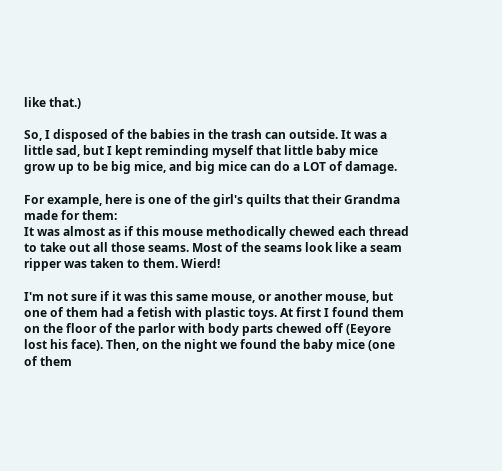like that.)

So, I disposed of the babies in the trash can outside. It was a little sad, but I kept reminding myself that little baby mice grow up to be big mice, and big mice can do a LOT of damage.

For example, here is one of the girl's quilts that their Grandma made for them:
It was almost as if this mouse methodically chewed each thread to take out all those seams. Most of the seams look like a seam ripper was taken to them. Wierd!

I'm not sure if it was this same mouse, or another mouse, but one of them had a fetish with plastic toys. At first I found them on the floor of the parlor with body parts chewed off (Eeyore lost his face). Then, on the night we found the baby mice (one of them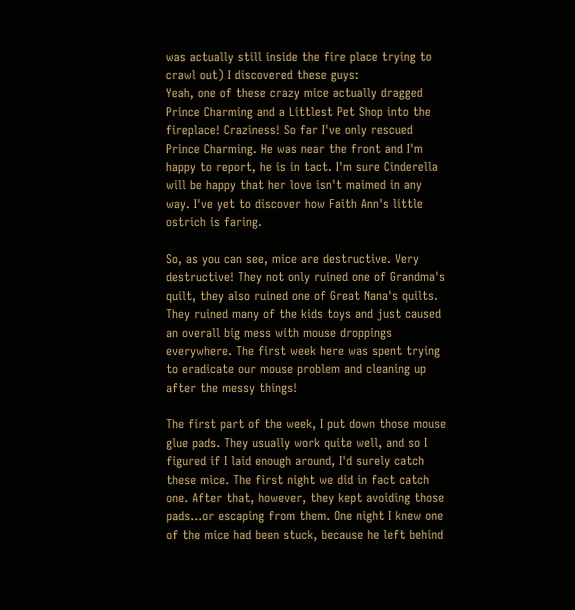was actually still inside the fire place trying to crawl out) I discovered these guys:
Yeah, one of these crazy mice actually dragged Prince Charming and a Littlest Pet Shop into the fireplace! Craziness! So far I've only rescued Prince Charming. He was near the front and I'm happy to report, he is in tact. I'm sure Cinderella will be happy that her love isn't maimed in any way. I've yet to discover how Faith Ann's little ostrich is faring.

So, as you can see, mice are destructive. Very destructive! They not only ruined one of Grandma's quilt, they also ruined one of Great Nana's quilts. They ruined many of the kids toys and just caused an overall big mess with mouse droppings everywhere. The first week here was spent trying to eradicate our mouse problem and cleaning up after the messy things!

The first part of the week, I put down those mouse glue pads. They usually work quite well, and so I figured if I laid enough around, I'd surely catch these mice. The first night we did in fact catch one. After that, however, they kept avoiding those pads...or escaping from them. One night I knew one of the mice had been stuck, because he left behind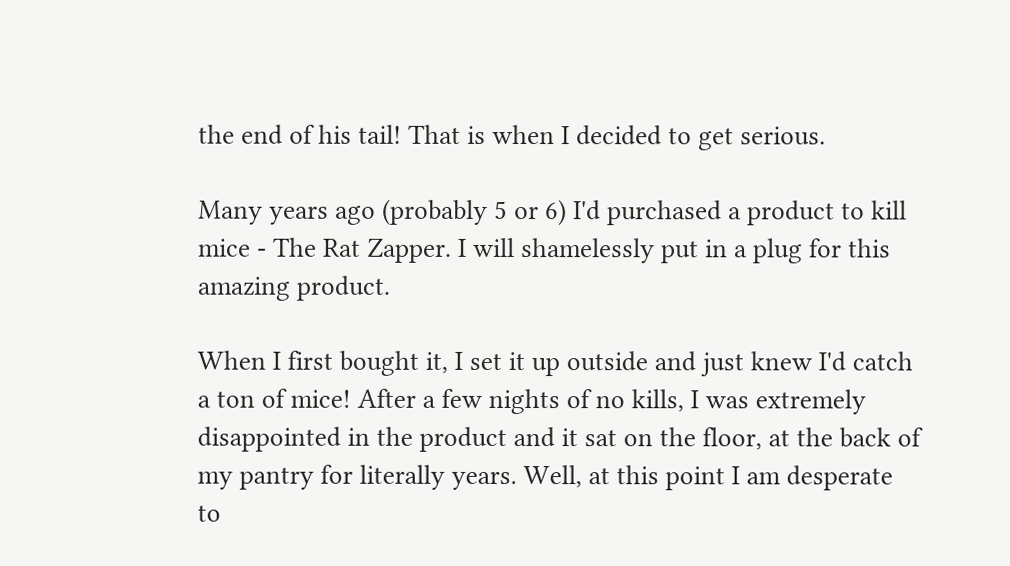the end of his tail! That is when I decided to get serious.

Many years ago (probably 5 or 6) I'd purchased a product to kill mice - The Rat Zapper. I will shamelessly put in a plug for this amazing product.

When I first bought it, I set it up outside and just knew I'd catch a ton of mice! After a few nights of no kills, I was extremely disappointed in the product and it sat on the floor, at the back of my pantry for literally years. Well, at this point I am desperate to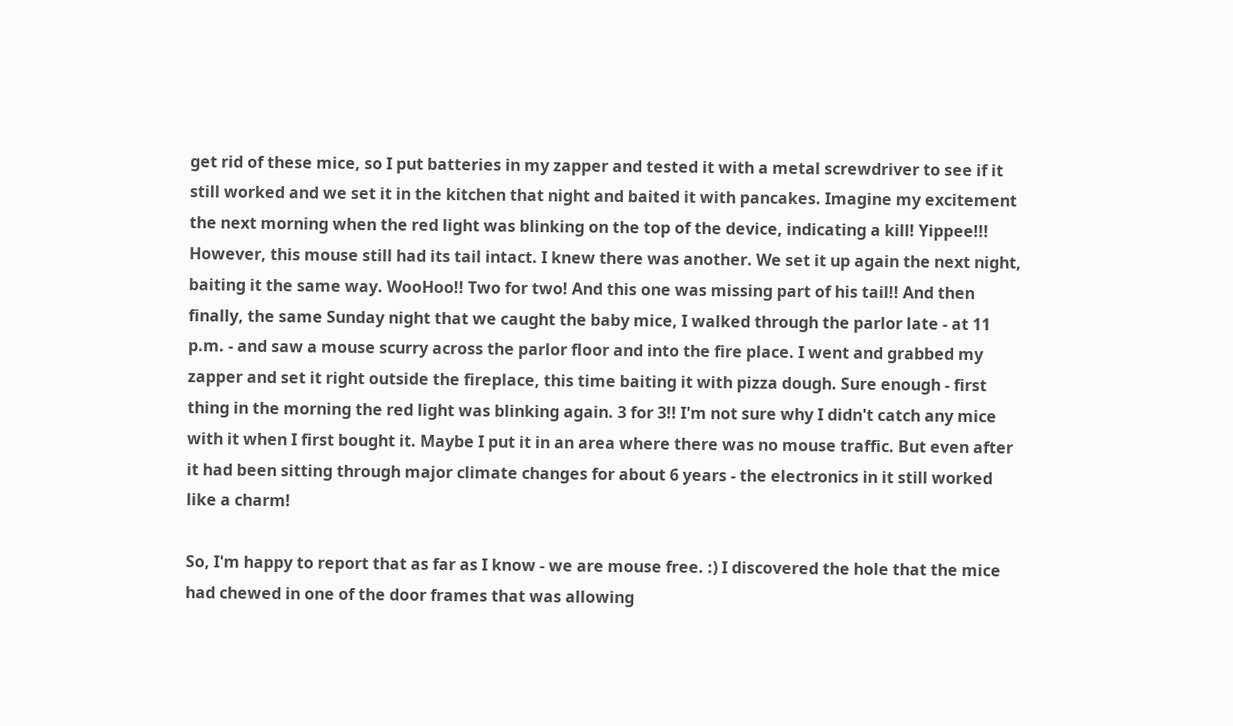get rid of these mice, so I put batteries in my zapper and tested it with a metal screwdriver to see if it still worked and we set it in the kitchen that night and baited it with pancakes. Imagine my excitement the next morning when the red light was blinking on the top of the device, indicating a kill! Yippee!!! However, this mouse still had its tail intact. I knew there was another. We set it up again the next night, baiting it the same way. WooHoo!! Two for two! And this one was missing part of his tail!! And then finally, the same Sunday night that we caught the baby mice, I walked through the parlor late - at 11 p.m. - and saw a mouse scurry across the parlor floor and into the fire place. I went and grabbed my zapper and set it right outside the fireplace, this time baiting it with pizza dough. Sure enough - first thing in the morning the red light was blinking again. 3 for 3!! I'm not sure why I didn't catch any mice with it when I first bought it. Maybe I put it in an area where there was no mouse traffic. But even after it had been sitting through major climate changes for about 6 years - the electronics in it still worked like a charm!

So, I'm happy to report that as far as I know - we are mouse free. :) I discovered the hole that the mice had chewed in one of the door frames that was allowing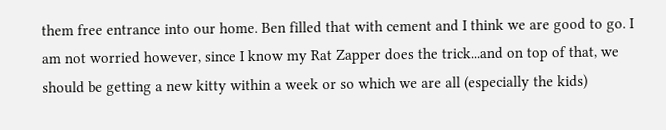them free entrance into our home. Ben filled that with cement and I think we are good to go. I am not worried however, since I know my Rat Zapper does the trick...and on top of that, we should be getting a new kitty within a week or so which we are all (especially the kids)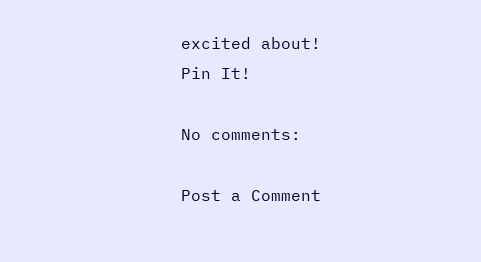excited about!
Pin It!

No comments:

Post a Comment